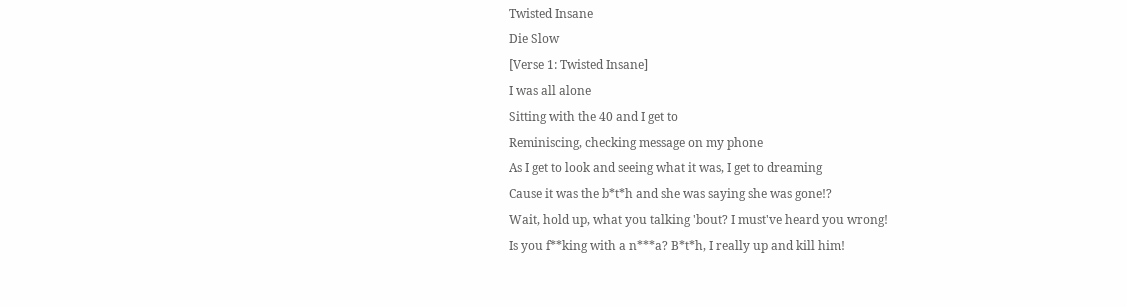Twisted Insane
Die Slow
[Verse 1: Twisted Insane]
I was all alone
Sitting with the 40 and I get to
Reminiscing, checking message on my phone
As I get to look and seeing what it was, I get to dreaming
Cause it was the b*t*h and she was saying she was gone!?
Wait, hold up, what you talking 'bout? I must've heard you wrong!
Is you f**king with a n***a? B*t*h, I really up and kill him!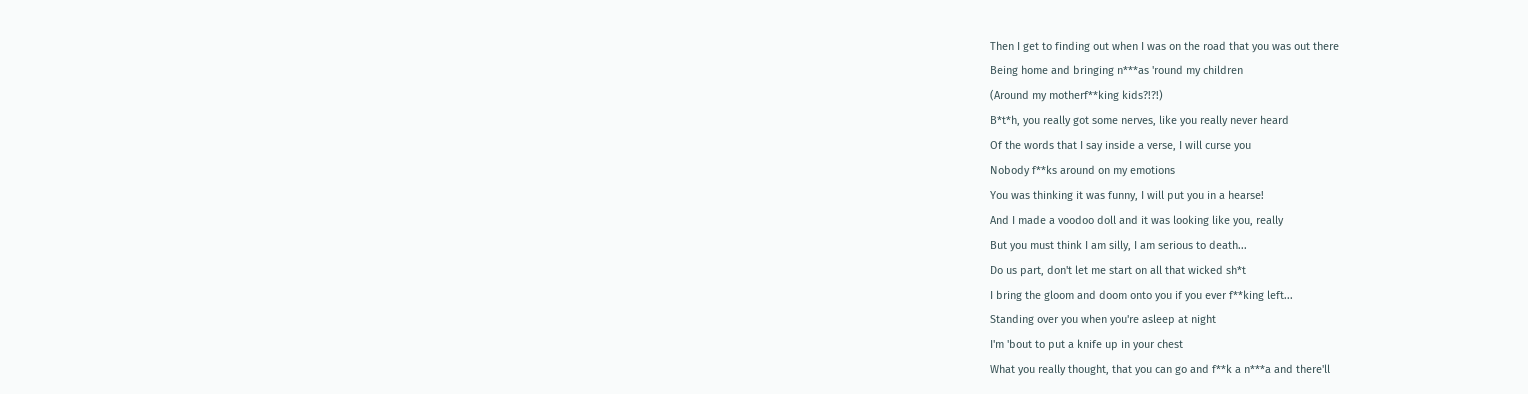Then I get to finding out when I was on the road that you was out there
Being home and bringing n***as 'round my children
(Around my motherf**king kids?!?!)
B*t*h, you really got some nerves, like you really never heard
Of the words that I say inside a verse, I will curse you
Nobody f**ks around on my emotions
You was thinking it was funny, I will put you in a hearse!
And I made a voodoo doll and it was looking like you, really
But you must think I am silly, I am serious to death...
Do us part, don't let me start on all that wicked sh*t
I bring the gloom and doom onto you if you ever f**king left...
Standing over you when you're asleep at night
I'm 'bout to put a knife up in your chest
What you really thought, that you can go and f**k a n***a and there'll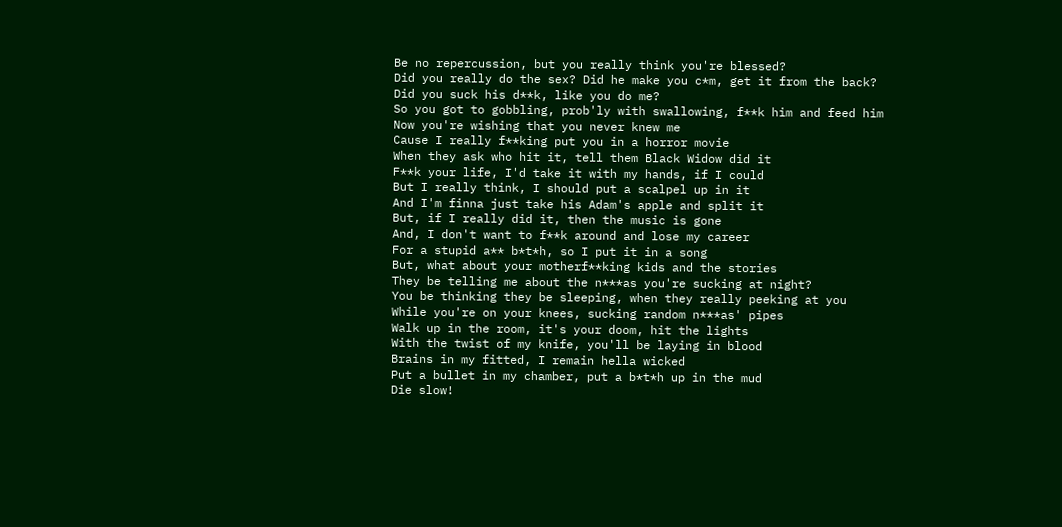Be no repercussion, but you really think you're blessed?
Did you really do the sex? Did he make you c*m, get it from the back?
Did you suck his d**k, like you do me?
So you got to gobbling, prob'ly with swallowing, f**k him and feed him
Now you're wishing that you never knew me
Cause I really f**king put you in a horror movie
When they ask who hit it, tell them Black Widow did it
F**k your life, I'd take it with my hands, if I could
But I really think, I should put a scalpel up in it
And I'm finna just take his Adam's apple and split it
But, if I really did it, then the music is gone
And, I don't want to f**k around and lose my career
For a stupid a** b*t*h, so I put it in a song
But, what about your motherf**king kids and the stories
They be telling me about the n***as you're sucking at night?
You be thinking they be sleeping, when they really peeking at you
While you're on your knees, sucking random n***as' pipes
Walk up in the room, it's your doom, hit the lights
With the twist of my knife, you'll be laying in blood
Brains in my fitted, I remain hella wicked
Put a bullet in my chamber, put a b*t*h up in the mud
Die slow!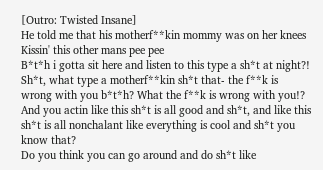[Outro: Twisted Insane]
He told me that his motherf**kin mommy was on her knees
Kissin' this other mans pee pee
B*t*h i gotta sit here and listen to this type a sh*t at night?!
Sh*t, what type a motherf**kin sh*t that- the f**k is wrong with you b*t*h? What the f**k is wrong with you!?
And you actin like this sh*t is all good and sh*t, and like this sh*t is all nonchalant like everything is cool and sh*t you know that?
Do you think you can go around and do sh*t like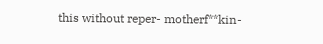this without reper- motherf**kin-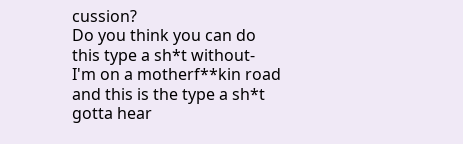cussion?
Do you think you can do this type a sh*t without-
I'm on a motherf**kin road and this is the type a sh*t gotta hear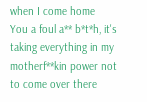when I come home
You a foul a** b*t*h, it's taking everything in my motherf**kin power not to come over there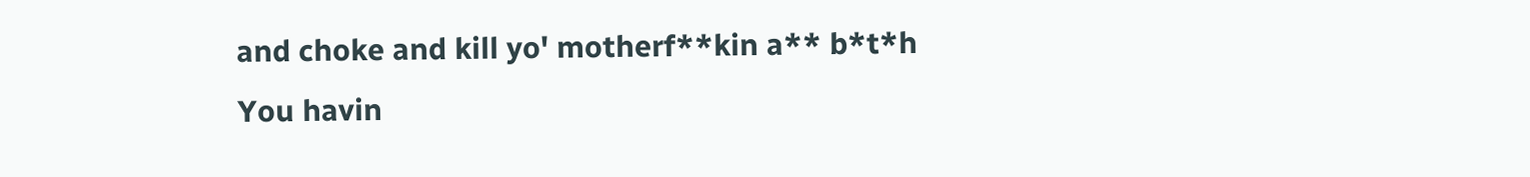and choke and kill yo' motherf**kin a** b*t*h
You havin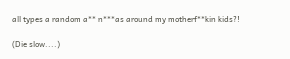all types a random a** n***as around my motherf**kin kids?!

(Die slow....)